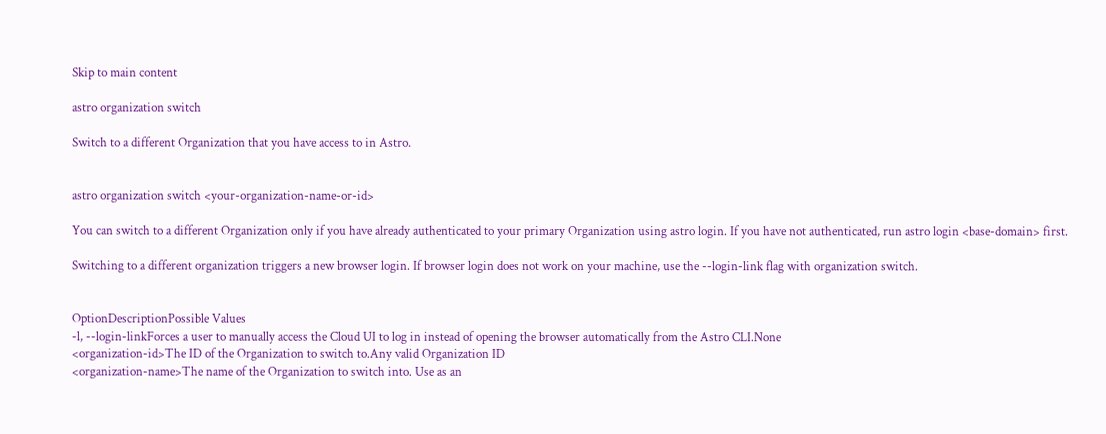Skip to main content

astro organization switch

Switch to a different Organization that you have access to in Astro.


astro organization switch <your-organization-name-or-id>

You can switch to a different Organization only if you have already authenticated to your primary Organization using astro login. If you have not authenticated, run astro login <base-domain> first.

Switching to a different organization triggers a new browser login. If browser login does not work on your machine, use the --login-link flag with organization switch.


OptionDescriptionPossible Values
-l, --login-linkForces a user to manually access the Cloud UI to log in instead of opening the browser automatically from the Astro CLI.None
<organization-id>The ID of the Organization to switch to.Any valid Organization ID
<organization-name>The name of the Organization to switch into. Use as an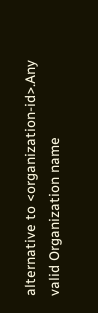alternative to <organization-id>.Any valid Organization name